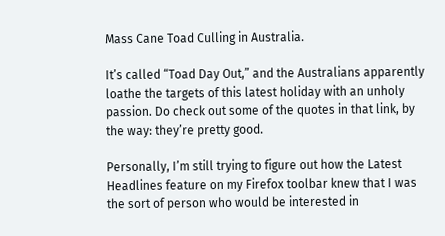Mass Cane Toad Culling in Australia.

It’s called “Toad Day Out,” and the Australians apparently loathe the targets of this latest holiday with an unholy passion. Do check out some of the quotes in that link, by the way: they’re pretty good.

Personally, I’m still trying to figure out how the Latest Headlines feature on my Firefox toolbar knew that I was the sort of person who would be interested in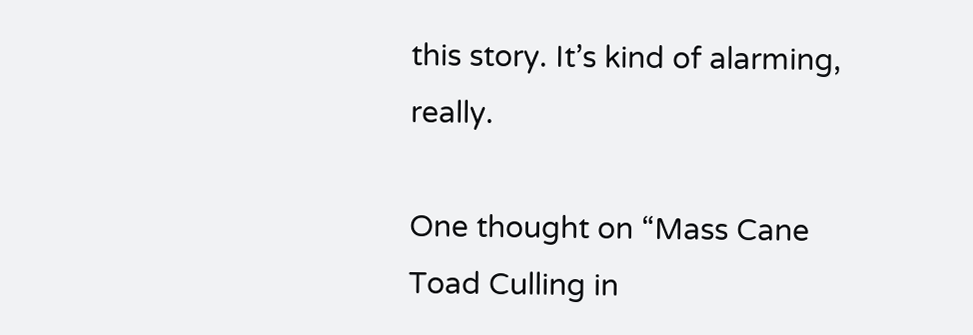this story. It’s kind of alarming, really.

One thought on “Mass Cane Toad Culling in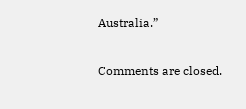Australia.”

Comments are closed.